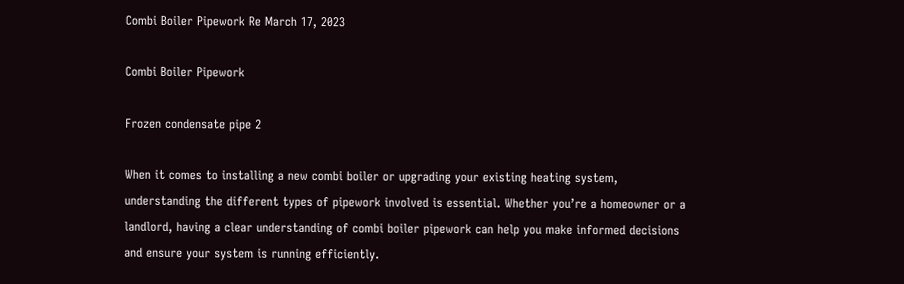Combi Boiler Pipework Re March 17, 2023

Combi Boiler Pipework

Frozen condensate pipe 2

When it comes to installing a new combi boiler or upgrading your existing heating system, understanding the different types of pipework involved is essential. Whether you’re a homeowner or a landlord, having a clear understanding of combi boiler pipework can help you make informed decisions and ensure your system is running efficiently.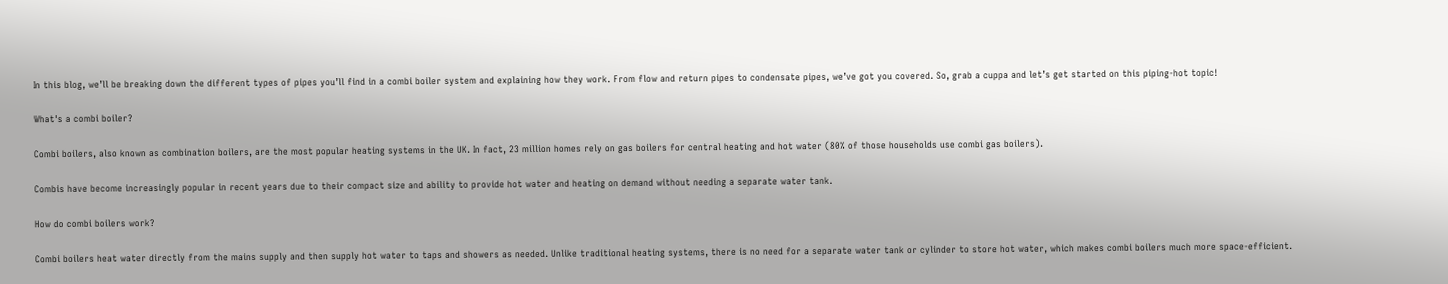In this blog, we’ll be breaking down the different types of pipes you’ll find in a combi boiler system and explaining how they work. From flow and return pipes to condensate pipes, we’ve got you covered. So, grab a cuppa and let’s get started on this piping-hot topic!

What's a combi boiler?

Combi boilers, also known as combination boilers, are the most popular heating systems in the UK. In fact, 23 million homes rely on gas boilers for central heating and hot water (80% of those households use combi gas boilers).

Combis have become increasingly popular in recent years due to their compact size and ability to provide hot water and heating on demand without needing a separate water tank.

How do combi boilers work?

Combi boilers heat water directly from the mains supply and then supply hot water to taps and showers as needed. Unlike traditional heating systems, there is no need for a separate water tank or cylinder to store hot water, which makes combi boilers much more space-efficient.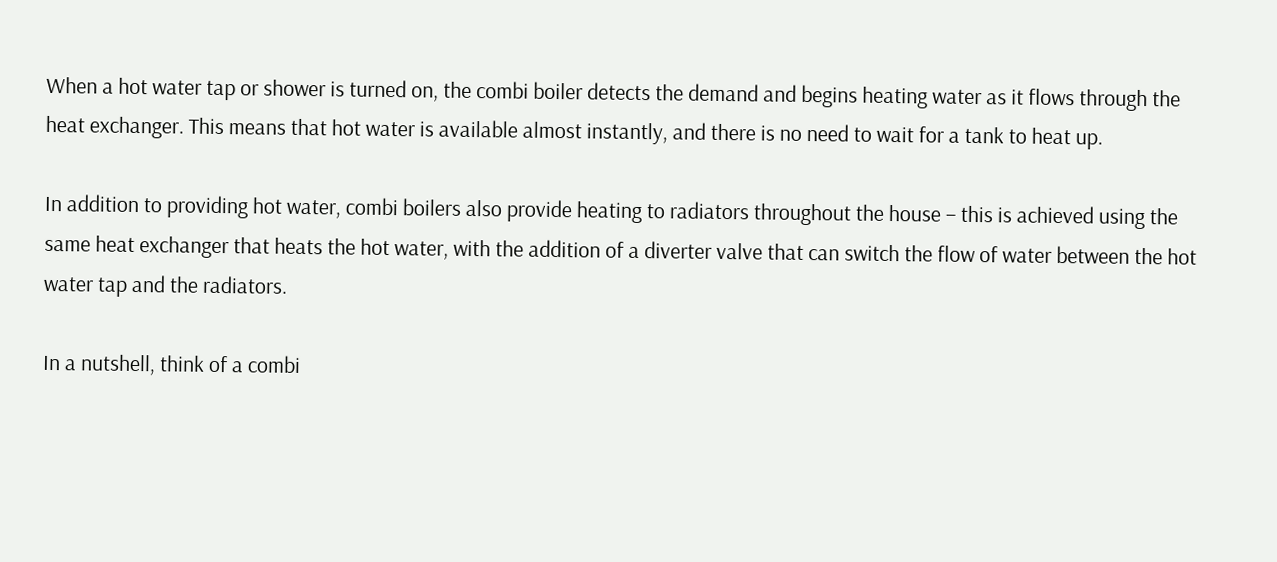When a hot water tap or shower is turned on, the combi boiler detects the demand and begins heating water as it flows through the heat exchanger. This means that hot water is available almost instantly, and there is no need to wait for a tank to heat up.

In addition to providing hot water, combi boilers also provide heating to radiators throughout the house – this is achieved using the same heat exchanger that heats the hot water, with the addition of a diverter valve that can switch the flow of water between the hot water tap and the radiators.

In a nutshell, think of a combi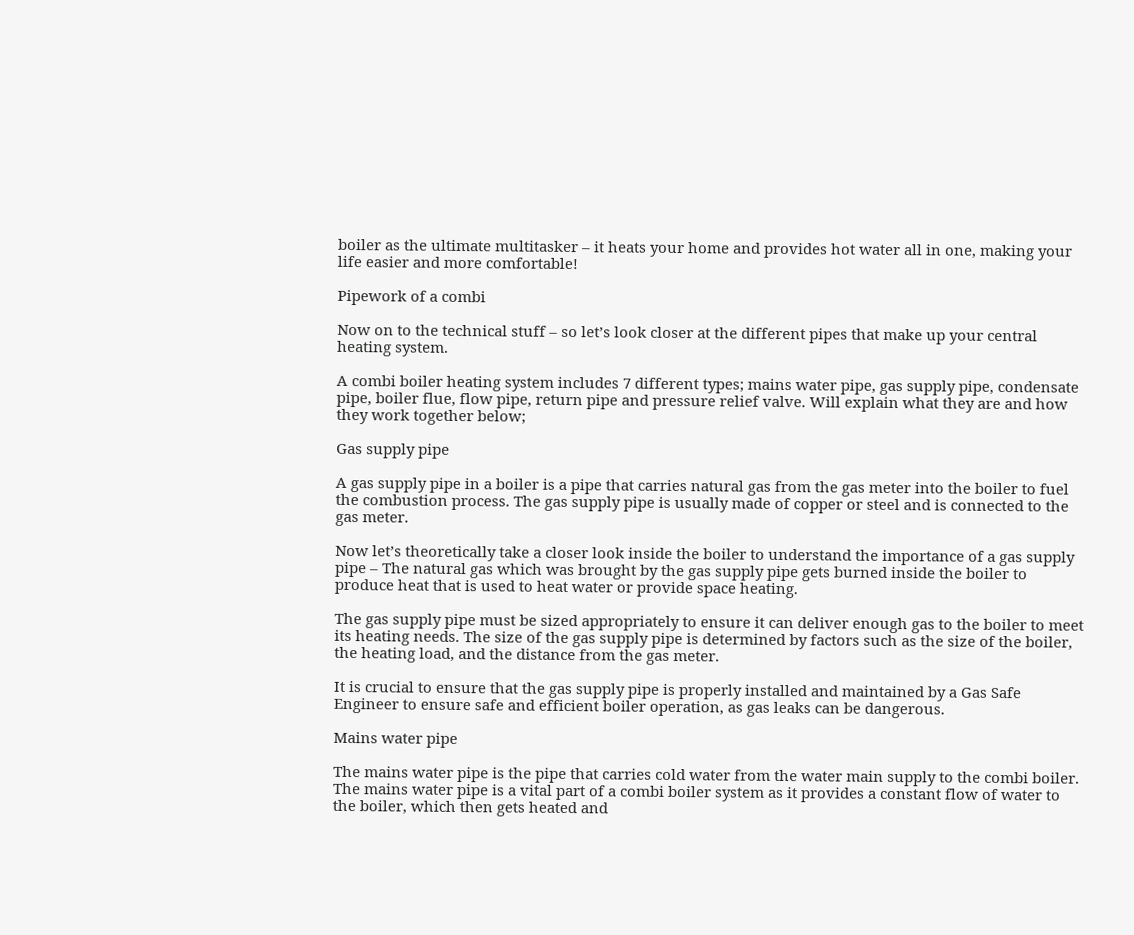boiler as the ultimate multitasker – it heats your home and provides hot water all in one, making your life easier and more comfortable!

Pipework of a combi

Now on to the technical stuff – so let’s look closer at the different pipes that make up your central heating system.

A combi boiler heating system includes 7 different types; mains water pipe, gas supply pipe, condensate pipe, boiler flue, flow pipe, return pipe and pressure relief valve. Will explain what they are and how they work together below;

Gas supply pipe

A gas supply pipe in a boiler is a pipe that carries natural gas from the gas meter into the boiler to fuel the combustion process. The gas supply pipe is usually made of copper or steel and is connected to the gas meter.

Now let’s theoretically take a closer look inside the boiler to understand the importance of a gas supply pipe – The natural gas which was brought by the gas supply pipe gets burned inside the boiler to produce heat that is used to heat water or provide space heating.

The gas supply pipe must be sized appropriately to ensure it can deliver enough gas to the boiler to meet its heating needs. The size of the gas supply pipe is determined by factors such as the size of the boiler, the heating load, and the distance from the gas meter.

It is crucial to ensure that the gas supply pipe is properly installed and maintained by a Gas Safe Engineer to ensure safe and efficient boiler operation, as gas leaks can be dangerous.

Mains water pipe

The mains water pipe is the pipe that carries cold water from the water main supply to the combi boiler. The mains water pipe is a vital part of a combi boiler system as it provides a constant flow of water to the boiler, which then gets heated and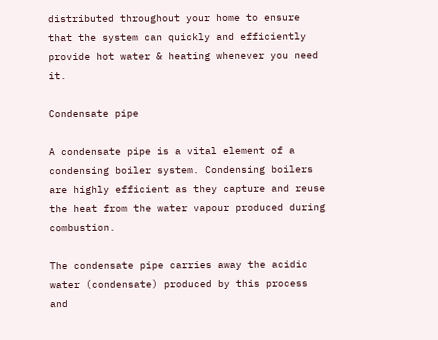distributed throughout your home to ensure that the system can quickly and efficiently provide hot water & heating whenever you need it.

Condensate pipe

A condensate pipe is a vital element of a condensing boiler system. Condensing boilers are highly efficient as they capture and reuse the heat from the water vapour produced during combustion.

The condensate pipe carries away the acidic water (condensate) produced by this process and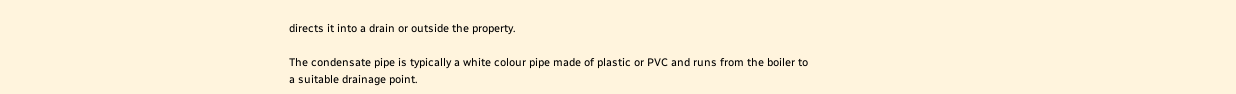directs it into a drain or outside the property.

The condensate pipe is typically a white colour pipe made of plastic or PVC and runs from the boiler to a suitable drainage point.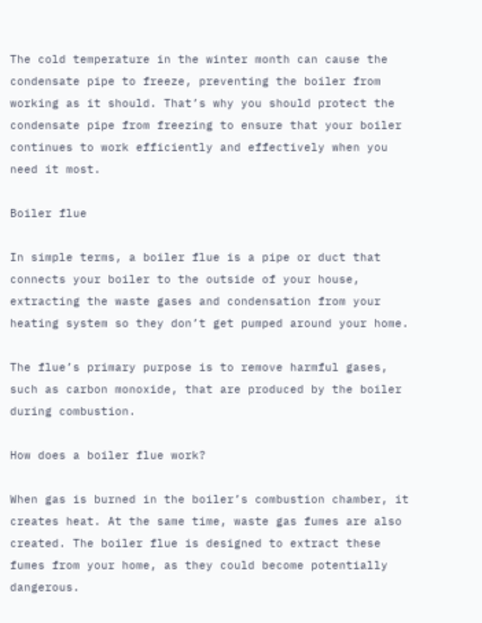The cold temperature in the winter month can cause the condensate pipe to freeze, preventing the boiler from working as it should. That’s why you should protect the condensate pipe from freezing to ensure that your boiler continues to work efficiently and effectively when you need it most.

Boiler flue

In simple terms, a boiler flue is a pipe or duct that connects your boiler to the outside of your house, extracting the waste gases and condensation from your heating system so they don’t get pumped around your home.

The flue’s primary purpose is to remove harmful gases, such as carbon monoxide, that are produced by the boiler during combustion.

How does a boiler flue work?

When gas is burned in the boiler’s combustion chamber, it creates heat. At the same time, waste gas fumes are also created. The boiler flue is designed to extract these fumes from your home, as they could become potentially dangerous.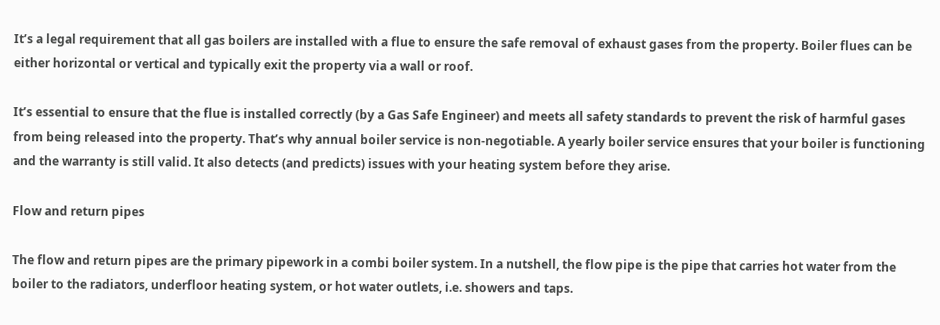It’s a legal requirement that all gas boilers are installed with a flue to ensure the safe removal of exhaust gases from the property. Boiler flues can be either horizontal or vertical and typically exit the property via a wall or roof.

It’s essential to ensure that the flue is installed correctly (by a Gas Safe Engineer) and meets all safety standards to prevent the risk of harmful gases from being released into the property. That’s why annual boiler service is non-negotiable. A yearly boiler service ensures that your boiler is functioning and the warranty is still valid. It also detects (and predicts) issues with your heating system before they arise.

Flow and return pipes

The flow and return pipes are the primary pipework in a combi boiler system. In a nutshell, the flow pipe is the pipe that carries hot water from the boiler to the radiators, underfloor heating system, or hot water outlets, i.e. showers and taps.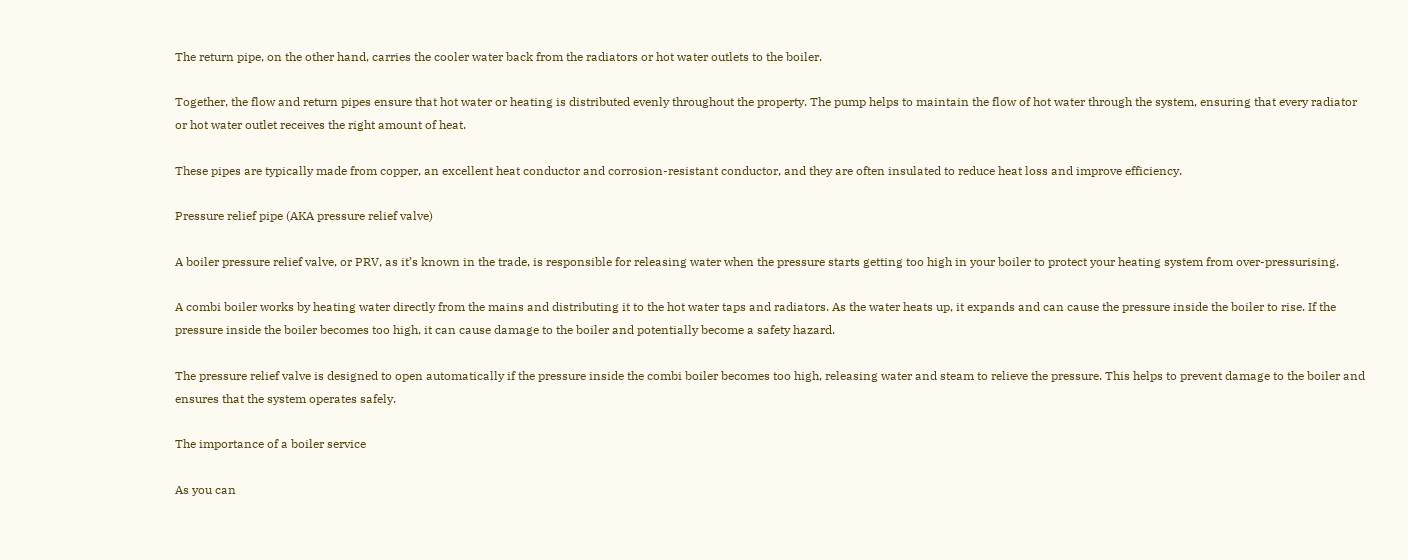The return pipe, on the other hand, carries the cooler water back from the radiators or hot water outlets to the boiler.

Together, the flow and return pipes ensure that hot water or heating is distributed evenly throughout the property. The pump helps to maintain the flow of hot water through the system, ensuring that every radiator or hot water outlet receives the right amount of heat.

These pipes are typically made from copper, an excellent heat conductor and corrosion-resistant conductor, and they are often insulated to reduce heat loss and improve efficiency.

Pressure relief pipe (AKA pressure relief valve)

A boiler pressure relief valve, or PRV, as it’s known in the trade, is responsible for releasing water when the pressure starts getting too high in your boiler to protect your heating system from over-pressurising.

A combi boiler works by heating water directly from the mains and distributing it to the hot water taps and radiators. As the water heats up, it expands and can cause the pressure inside the boiler to rise. If the pressure inside the boiler becomes too high, it can cause damage to the boiler and potentially become a safety hazard.

The pressure relief valve is designed to open automatically if the pressure inside the combi boiler becomes too high, releasing water and steam to relieve the pressure. This helps to prevent damage to the boiler and ensures that the system operates safely.

The importance of a boiler service

As you can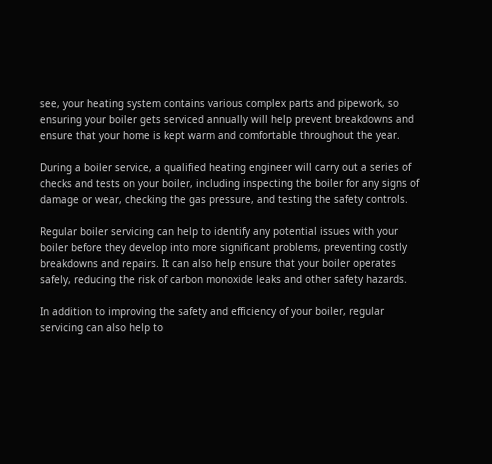see, your heating system contains various complex parts and pipework, so ensuring your boiler gets serviced annually will help prevent breakdowns and ensure that your home is kept warm and comfortable throughout the year.

During a boiler service, a qualified heating engineer will carry out a series of checks and tests on your boiler, including inspecting the boiler for any signs of damage or wear, checking the gas pressure, and testing the safety controls.

Regular boiler servicing can help to identify any potential issues with your boiler before they develop into more significant problems, preventing costly breakdowns and repairs. It can also help ensure that your boiler operates safely, reducing the risk of carbon monoxide leaks and other safety hazards.

In addition to improving the safety and efficiency of your boiler, regular servicing can also help to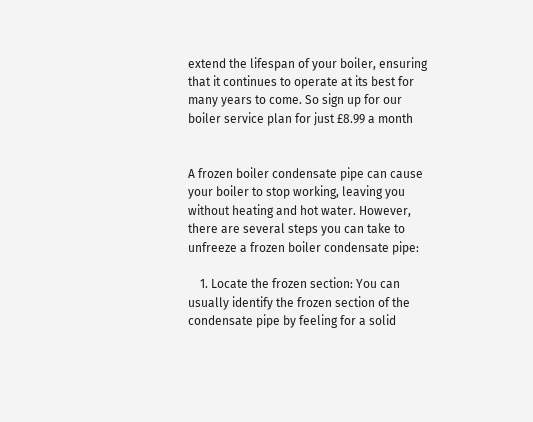extend the lifespan of your boiler, ensuring that it continues to operate at its best for many years to come. So sign up for our boiler service plan for just £8.99 a month


A frozen boiler condensate pipe can cause your boiler to stop working, leaving you without heating and hot water. However, there are several steps you can take to unfreeze a frozen boiler condensate pipe:

    1. Locate the frozen section: You can usually identify the frozen section of the condensate pipe by feeling for a solid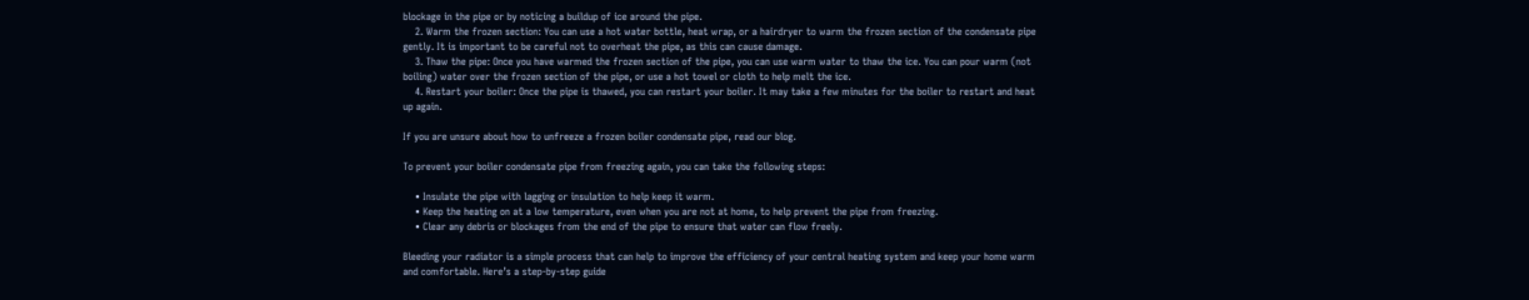blockage in the pipe or by noticing a buildup of ice around the pipe.
    2. Warm the frozen section: You can use a hot water bottle, heat wrap, or a hairdryer to warm the frozen section of the condensate pipe gently. It is important to be careful not to overheat the pipe, as this can cause damage.
    3. Thaw the pipe: Once you have warmed the frozen section of the pipe, you can use warm water to thaw the ice. You can pour warm (not boiling) water over the frozen section of the pipe, or use a hot towel or cloth to help melt the ice.
    4. Restart your boiler: Once the pipe is thawed, you can restart your boiler. It may take a few minutes for the boiler to restart and heat up again.

If you are unsure about how to unfreeze a frozen boiler condensate pipe, read our blog.

To prevent your boiler condensate pipe from freezing again, you can take the following steps:

    • Insulate the pipe with lagging or insulation to help keep it warm.
    • Keep the heating on at a low temperature, even when you are not at home, to help prevent the pipe from freezing.
    • Clear any debris or blockages from the end of the pipe to ensure that water can flow freely.

Bleeding your radiator is a simple process that can help to improve the efficiency of your central heating system and keep your home warm and comfortable. Here’s a step-by-step guide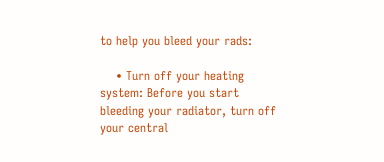to help you bleed your rads:

    • Turn off your heating system: Before you start bleeding your radiator, turn off your central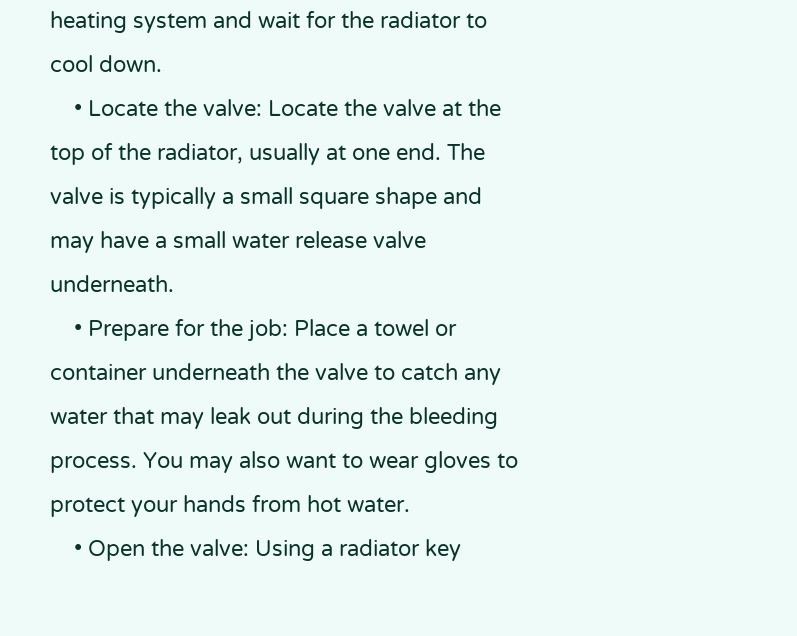heating system and wait for the radiator to cool down.
    • Locate the valve: Locate the valve at the top of the radiator, usually at one end. The valve is typically a small square shape and may have a small water release valve underneath.
    • Prepare for the job: Place a towel or container underneath the valve to catch any water that may leak out during the bleeding process. You may also want to wear gloves to protect your hands from hot water.
    • Open the valve: Using a radiator key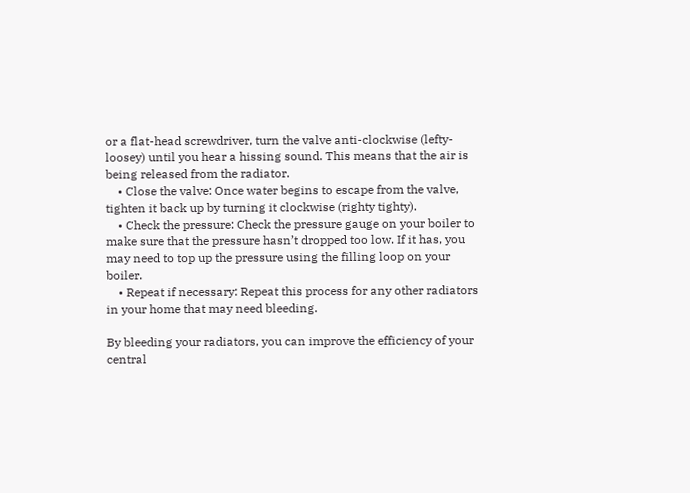or a flat-head screwdriver, turn the valve anti-clockwise (lefty-loosey) until you hear a hissing sound. This means that the air is being released from the radiator.
    • Close the valve: Once water begins to escape from the valve, tighten it back up by turning it clockwise (righty tighty).
    • Check the pressure: Check the pressure gauge on your boiler to make sure that the pressure hasn’t dropped too low. If it has, you may need to top up the pressure using the filling loop on your boiler.
    • Repeat if necessary: Repeat this process for any other radiators in your home that may need bleeding.

By bleeding your radiators, you can improve the efficiency of your central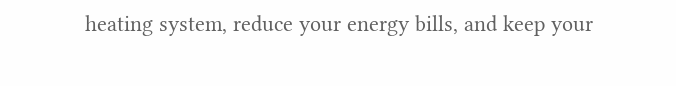heating system, reduce your energy bills, and keep your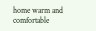home warm and comfortable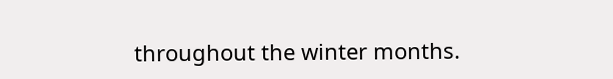throughout the winter months.